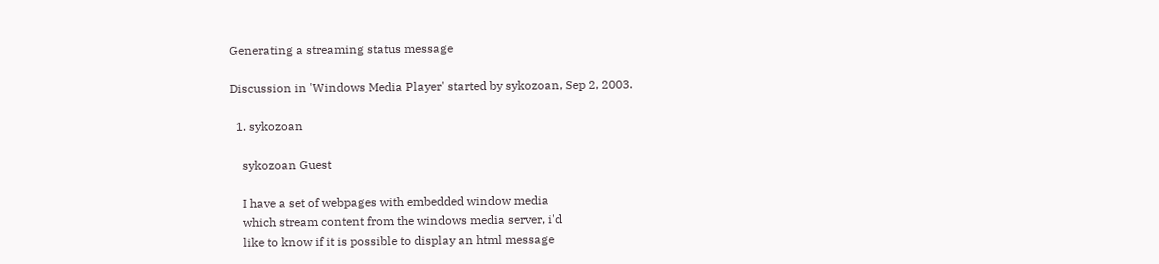Generating a streaming status message

Discussion in 'Windows Media Player' started by sykozoan, Sep 2, 2003.

  1. sykozoan

    sykozoan Guest

    I have a set of webpages with embedded window media
    which stream content from the windows media server, i'd
    like to know if it is possible to display an html message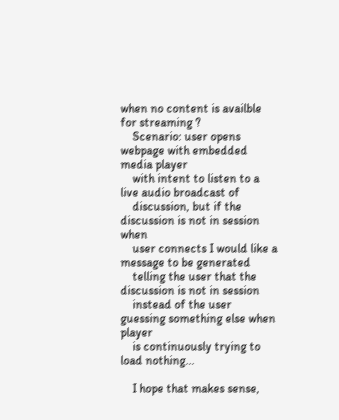when no content is availble for streaming ?
    Scenario: user opens webpage with embedded media player
    with intent to listen to a live audio broadcast of
    discussion, but if the discussion is not in session when
    user connects I would like a message to be generated
    telling the user that the discussion is not in session
    instead of the user guessing something else when player
    is continuously trying to load nothing...

    I hope that makes sense,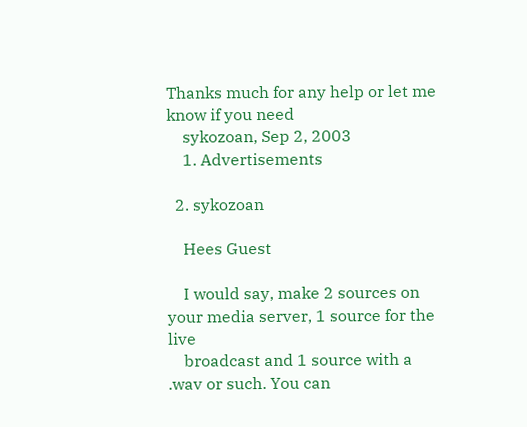Thanks much for any help or let me know if you need
    sykozoan, Sep 2, 2003
    1. Advertisements

  2. sykozoan

    Hees Guest

    I would say, make 2 sources on your media server, 1 source for the live
    broadcast and 1 source with a .wav or such. You can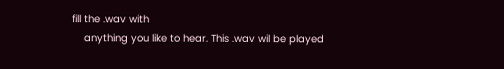fill the .wav with
    anything you like to hear. This .wav wil be played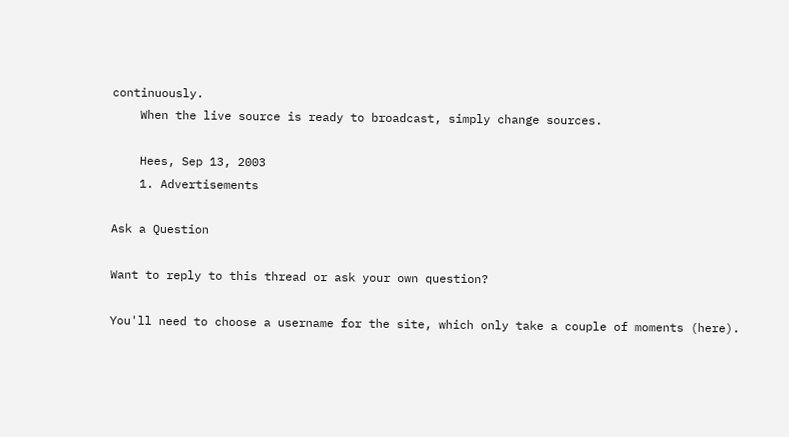continuously.
    When the live source is ready to broadcast, simply change sources.

    Hees, Sep 13, 2003
    1. Advertisements

Ask a Question

Want to reply to this thread or ask your own question?

You'll need to choose a username for the site, which only take a couple of moments (here).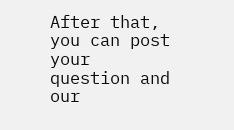After that, you can post your question and our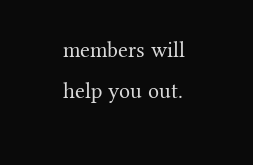members will help you out.